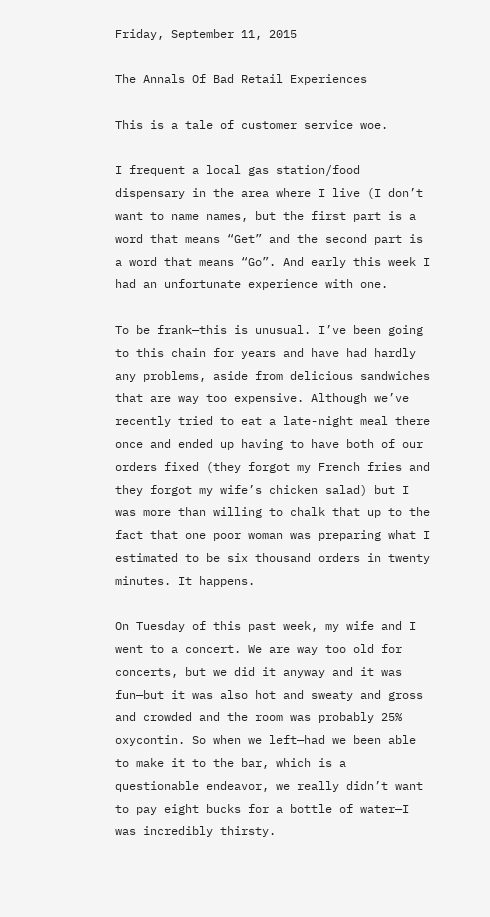Friday, September 11, 2015

The Annals Of Bad Retail Experiences

This is a tale of customer service woe.

I frequent a local gas station/food dispensary in the area where I live (I don’t want to name names, but the first part is a word that means “Get” and the second part is a word that means “Go”. And early this week I had an unfortunate experience with one.

To be frank—this is unusual. I’ve been going to this chain for years and have had hardly any problems, aside from delicious sandwiches that are way too expensive. Although we’ve recently tried to eat a late-night meal there once and ended up having to have both of our orders fixed (they forgot my French fries and they forgot my wife’s chicken salad) but I was more than willing to chalk that up to the fact that one poor woman was preparing what I estimated to be six thousand orders in twenty minutes. It happens.

On Tuesday of this past week, my wife and I went to a concert. We are way too old for concerts, but we did it anyway and it was fun—but it was also hot and sweaty and gross and crowded and the room was probably 25% oxycontin. So when we left—had we been able to make it to the bar, which is a questionable endeavor, we really didn’t want to pay eight bucks for a bottle of water—I was incredibly thirsty.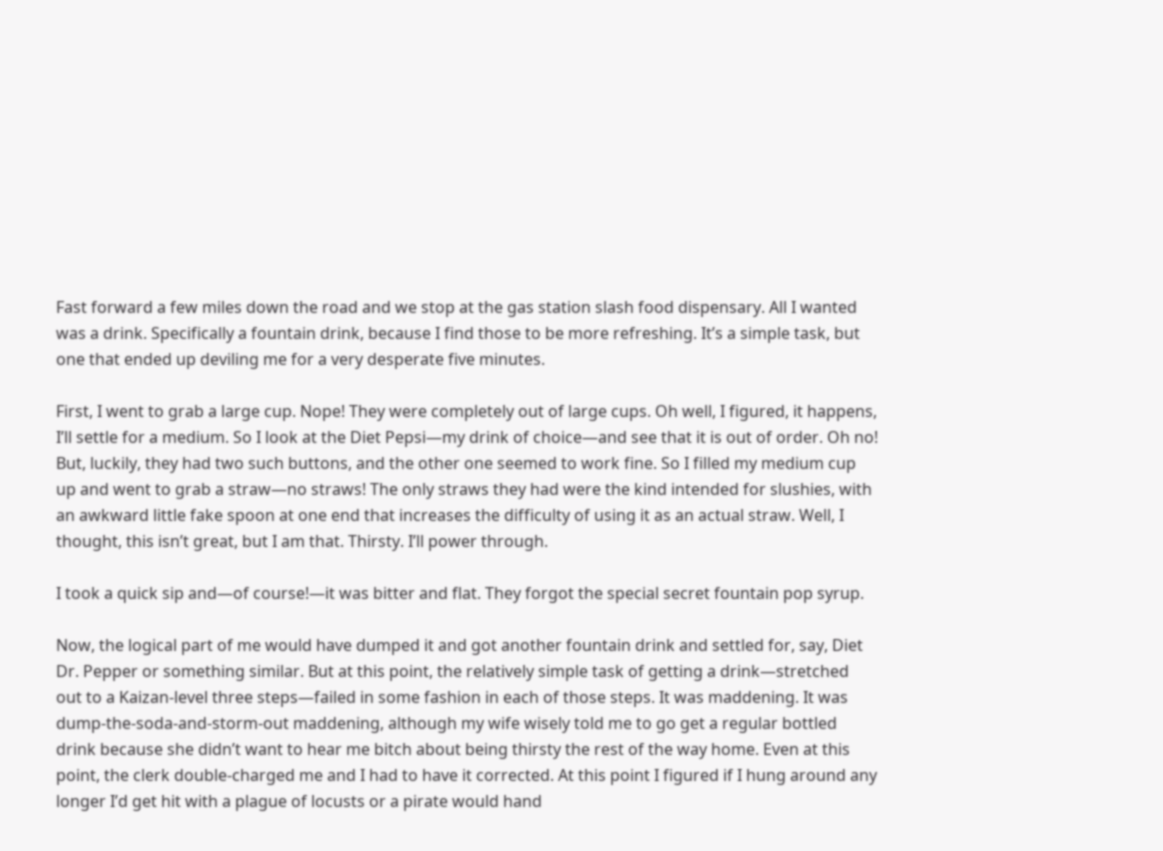Fast forward a few miles down the road and we stop at the gas station slash food dispensary. All I wanted was a drink. Specifically a fountain drink, because I find those to be more refreshing. It’s a simple task, but one that ended up deviling me for a very desperate five minutes.

First, I went to grab a large cup. Nope! They were completely out of large cups. Oh well, I figured, it happens, I’ll settle for a medium. So I look at the Diet Pepsi—my drink of choice—and see that it is out of order. Oh no! But, luckily, they had two such buttons, and the other one seemed to work fine. So I filled my medium cup up and went to grab a straw—no straws! The only straws they had were the kind intended for slushies, with an awkward little fake spoon at one end that increases the difficulty of using it as an actual straw. Well, I thought, this isn’t great, but I am that. Thirsty. I’ll power through.

I took a quick sip and—of course!—it was bitter and flat. They forgot the special secret fountain pop syrup.

Now, the logical part of me would have dumped it and got another fountain drink and settled for, say, Diet Dr. Pepper or something similar. But at this point, the relatively simple task of getting a drink—stretched out to a Kaizan-level three steps—failed in some fashion in each of those steps. It was maddening. It was dump-the-soda-and-storm-out maddening, although my wife wisely told me to go get a regular bottled drink because she didn’t want to hear me bitch about being thirsty the rest of the way home. Even at this point, the clerk double-charged me and I had to have it corrected. At this point I figured if I hung around any longer I’d get hit with a plague of locusts or a pirate would hand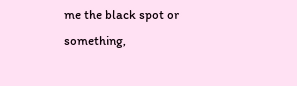me the black spot or something,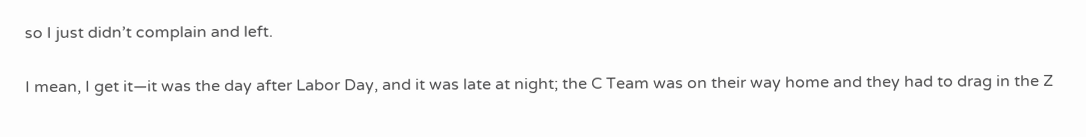so I just didn’t complain and left.

I mean, I get it—it was the day after Labor Day, and it was late at night; the C Team was on their way home and they had to drag in the Z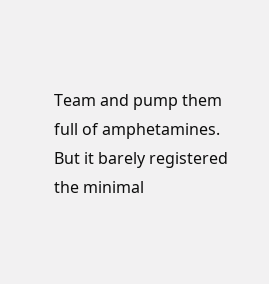Team and pump them full of amphetamines. But it barely registered the minimal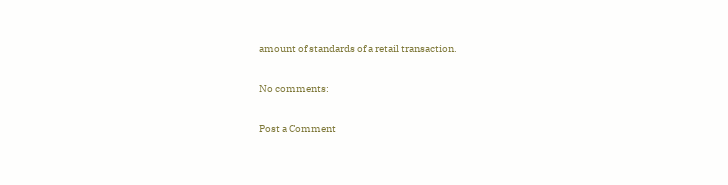amount of standards of a retail transaction.

No comments:

Post a Comment